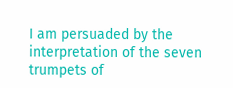I am persuaded by the interpretation of the seven trumpets of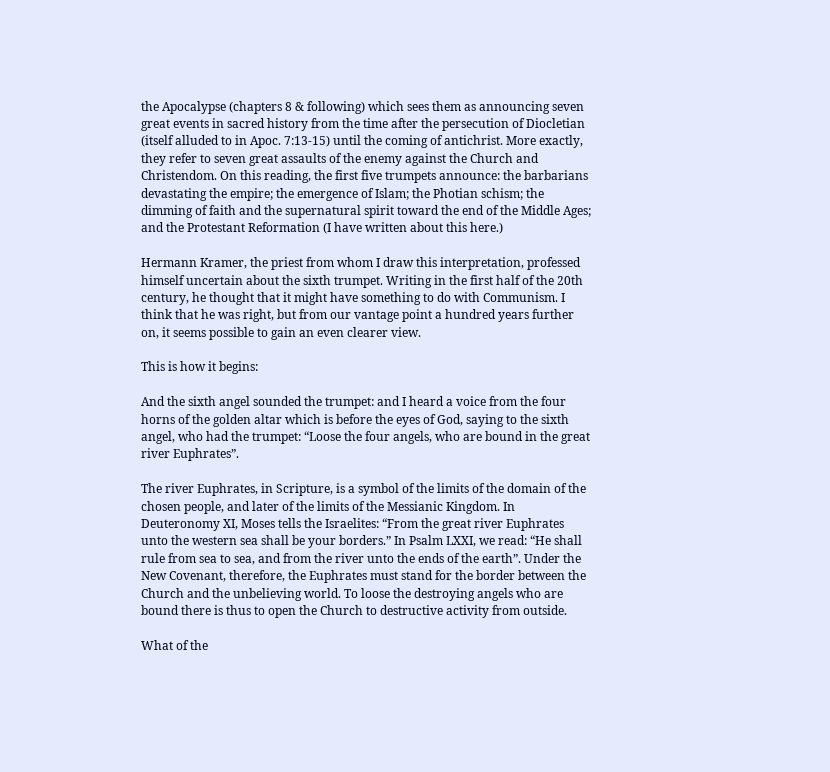the Apocalypse (chapters 8 & following) which sees them as announcing seven great events in sacred history from the time after the persecution of Diocletian (itself alluded to in Apoc. 7:13-15) until the coming of antichrist. More exactly, they refer to seven great assaults of the enemy against the Church and Christendom. On this reading, the first five trumpets announce: the barbarians devastating the empire; the emergence of Islam; the Photian schism; the dimming of faith and the supernatural spirit toward the end of the Middle Ages; and the Protestant Reformation (I have written about this here.)

Hermann Kramer, the priest from whom I draw this interpretation, professed himself uncertain about the sixth trumpet. Writing in the first half of the 20th century, he thought that it might have something to do with Communism. I think that he was right, but from our vantage point a hundred years further on, it seems possible to gain an even clearer view.

This is how it begins:

And the sixth angel sounded the trumpet: and I heard a voice from the four horns of the golden altar which is before the eyes of God, saying to the sixth angel, who had the trumpet: “Loose the four angels, who are bound in the great river Euphrates”.

The river Euphrates, in Scripture, is a symbol of the limits of the domain of the chosen people, and later of the limits of the Messianic Kingdom. In Deuteronomy XI, Moses tells the Israelites: “From the great river Euphrates unto the western sea shall be your borders.” In Psalm LXXI, we read: “He shall rule from sea to sea, and from the river unto the ends of the earth”. Under the New Covenant, therefore, the Euphrates must stand for the border between the Church and the unbelieving world. To loose the destroying angels who are bound there is thus to open the Church to destructive activity from outside.

What of the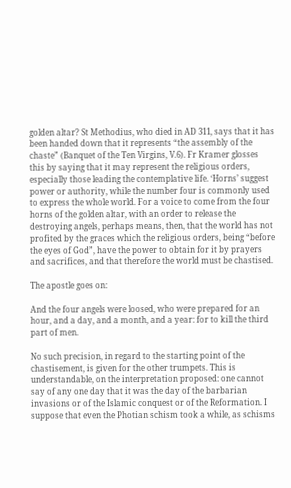golden altar? St Methodius, who died in AD 311, says that it has been handed down that it represents “the assembly of the chaste” (Banquet of the Ten Virgins, V.6). Fr Kramer glosses this by saying that it may represent the religious orders, especially those leading the contemplative life. ‘Horns’ suggest power or authority, while the number four is commonly used to express the whole world. For a voice to come from the four horns of the golden altar, with an order to release the destroying angels, perhaps means, then, that the world has not profited by the graces which the religious orders, being “before the eyes of God”, have the power to obtain for it by prayers and sacrifices, and that therefore the world must be chastised.

The apostle goes on:

And the four angels were loosed, who were prepared for an hour, and a day, and a month, and a year: for to kill the third part of men.

No such precision, in regard to the starting point of the chastisement, is given for the other trumpets. This is understandable, on the interpretation proposed: one cannot say of any one day that it was the day of the barbarian invasions or of the Islamic conquest or of the Reformation. I suppose that even the Photian schism took a while, as schisms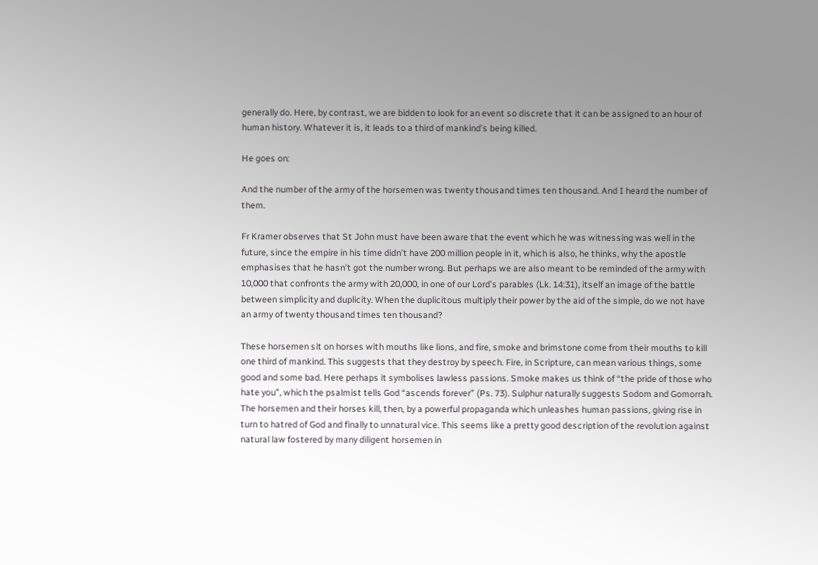generally do. Here, by contrast, we are bidden to look for an event so discrete that it can be assigned to an hour of human history. Whatever it is, it leads to a third of mankind’s being killed.

He goes on:

And the number of the army of the horsemen was twenty thousand times ten thousand. And I heard the number of them.

Fr Kramer observes that St John must have been aware that the event which he was witnessing was well in the future, since the empire in his time didn’t have 200 million people in it, which is also, he thinks, why the apostle emphasises that he hasn’t got the number wrong. But perhaps we are also meant to be reminded of the army with 10,000 that confronts the army with 20,000, in one of our Lord’s parables (Lk. 14:31), itself an image of the battle between simplicity and duplicity. When the duplicitous multiply their power by the aid of the simple, do we not have an army of twenty thousand times ten thousand?

These horsemen sit on horses with mouths like lions, and fire, smoke and brimstone come from their mouths to kill one third of mankind. This suggests that they destroy by speech. Fire, in Scripture, can mean various things, some good and some bad. Here perhaps it symbolises lawless passions. Smoke makes us think of “the pride of those who hate you”, which the psalmist tells God “ascends forever” (Ps. 73). Sulphur naturally suggests Sodom and Gomorrah. The horsemen and their horses kill, then, by a powerful propaganda which unleashes human passions, giving rise in turn to hatred of God and finally to unnatural vice. This seems like a pretty good description of the revolution against natural law fostered by many diligent horsemen in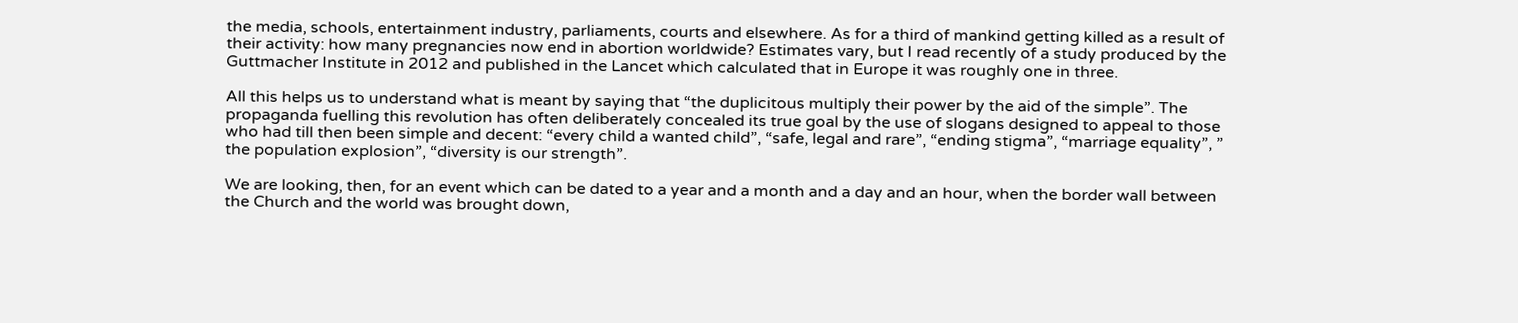the media, schools, entertainment industry, parliaments, courts and elsewhere. As for a third of mankind getting killed as a result of their activity: how many pregnancies now end in abortion worldwide? Estimates vary, but I read recently of a study produced by the Guttmacher Institute in 2012 and published in the Lancet which calculated that in Europe it was roughly one in three.

All this helps us to understand what is meant by saying that “the duplicitous multiply their power by the aid of the simple”. The propaganda fuelling this revolution has often deliberately concealed its true goal by the use of slogans designed to appeal to those who had till then been simple and decent: “every child a wanted child”, “safe, legal and rare”, “ending stigma”, “marriage equality”, ” the population explosion”, “diversity is our strength”.

We are looking, then, for an event which can be dated to a year and a month and a day and an hour, when the border wall between the Church and the world was brought down,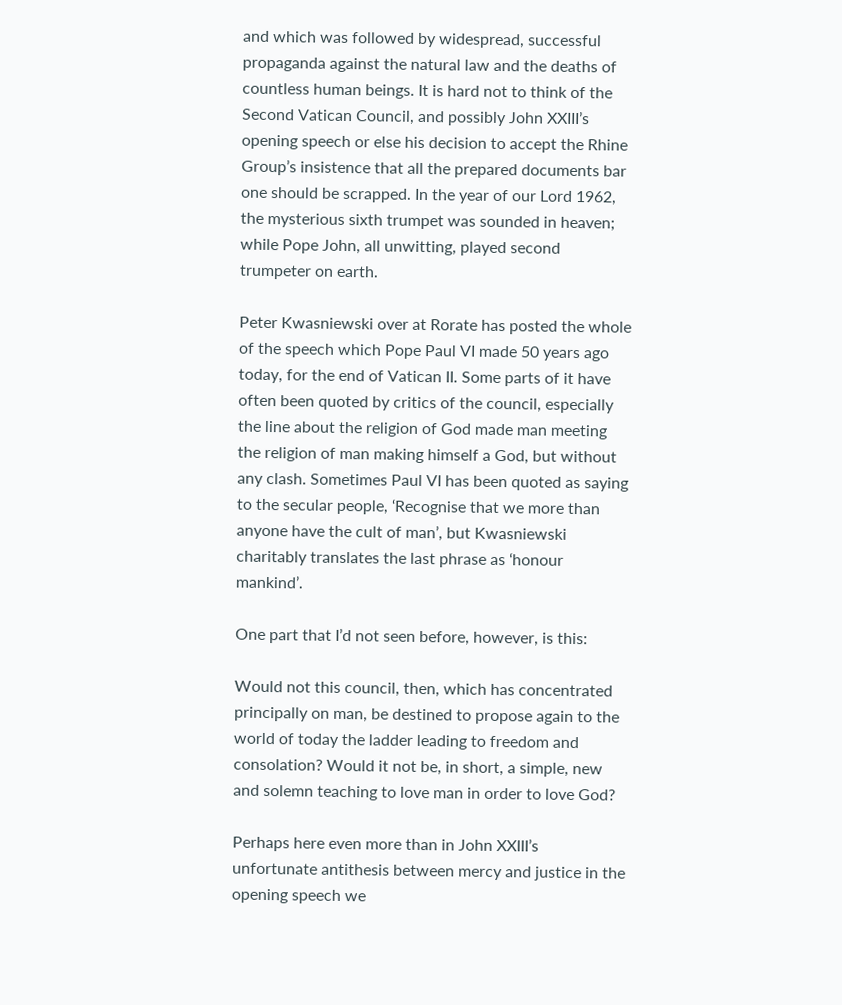and which was followed by widespread, successful propaganda against the natural law and the deaths of countless human beings. It is hard not to think of the Second Vatican Council, and possibly John XXIII’s opening speech or else his decision to accept the Rhine Group’s insistence that all the prepared documents bar one should be scrapped. In the year of our Lord 1962, the mysterious sixth trumpet was sounded in heaven; while Pope John, all unwitting, played second trumpeter on earth.

Peter Kwasniewski over at Rorate has posted the whole of the speech which Pope Paul VI made 50 years ago today, for the end of Vatican II. Some parts of it have often been quoted by critics of the council, especially the line about the religion of God made man meeting the religion of man making himself a God, but without any clash. Sometimes Paul VI has been quoted as saying to the secular people, ‘Recognise that we more than anyone have the cult of man’, but Kwasniewski charitably translates the last phrase as ‘honour mankind’.

One part that I’d not seen before, however, is this:

Would not this council, then, which has concentrated principally on man, be destined to propose again to the world of today the ladder leading to freedom and consolation? Would it not be, in short, a simple, new and solemn teaching to love man in order to love God?

Perhaps here even more than in John XXIII’s unfortunate antithesis between mercy and justice in the opening speech we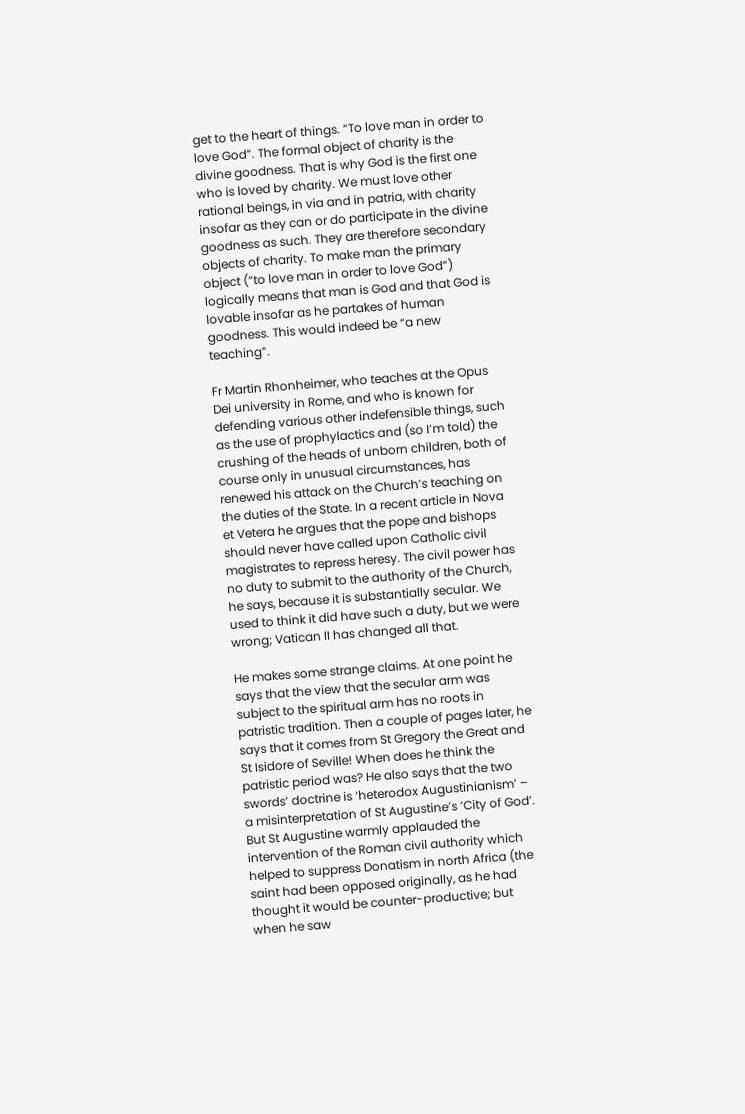get to the heart of things. “To love man in order to love God”. The formal object of charity is the divine goodness. That is why God is the first one who is loved by charity. We must love other rational beings, in via and in patria, with charity insofar as they can or do participate in the divine goodness as such. They are therefore secondary objects of charity. To make man the primary object (“to love man in order to love God”) logically means that man is God and that God is lovable insofar as he partakes of human goodness. This would indeed be “a new teaching”.

Fr Martin Rhonheimer, who teaches at the Opus Dei university in Rome, and who is known for defending various other indefensible things, such as the use of prophylactics and (so I’m told) the crushing of the heads of unborn children, both of course only in unusual circumstances, has renewed his attack on the Church’s teaching on the duties of the State. In a recent article in Nova et Vetera he argues that the pope and bishops should never have called upon Catholic civil magistrates to repress heresy. The civil power has no duty to submit to the authority of the Church, he says, because it is substantially secular. We used to think it did have such a duty, but we were wrong; Vatican II has changed all that.

He makes some strange claims. At one point he says that the view that the secular arm was subject to the spiritual arm has no roots in patristic tradition. Then a couple of pages later, he says that it comes from St Gregory the Great and St Isidore of Seville! When does he think the patristic period was? He also says that the two swords’ doctrine is ‘heterodox Augustinianism’ –  a misinterpretation of St Augustine’s ‘City of God’. But St Augustine warmly applauded the intervention of the Roman civil authority which helped to suppress Donatism in north Africa (the saint had been opposed originally, as he had thought it would be counter-productive; but when he saw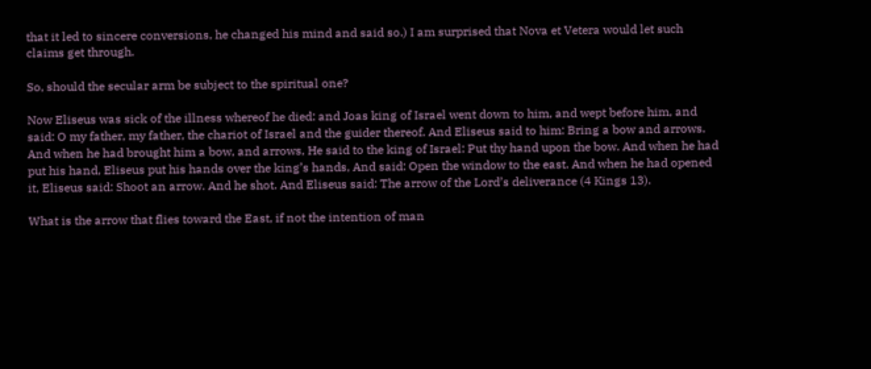that it led to sincere conversions, he changed his mind and said so.) I am surprised that Nova et Vetera would let such claims get through.

So, should the secular arm be subject to the spiritual one?

Now Eliseus was sick of the illness whereof he died: and Joas king of Israel went down to him, and wept before him, and said: O my father, my father, the chariot of Israel and the guider thereof. And Eliseus said to him: Bring a bow and arrows. And when he had brought him a bow, and arrows, He said to the king of Israel: Put thy hand upon the bow. And when he had put his hand, Eliseus put his hands over the king’s hands, And said: Open the window to the east. And when he had opened it, Eliseus said: Shoot an arrow. And he shot. And Eliseus said: The arrow of the Lord’s deliverance (4 Kings 13).

What is the arrow that flies toward the East, if not the intention of man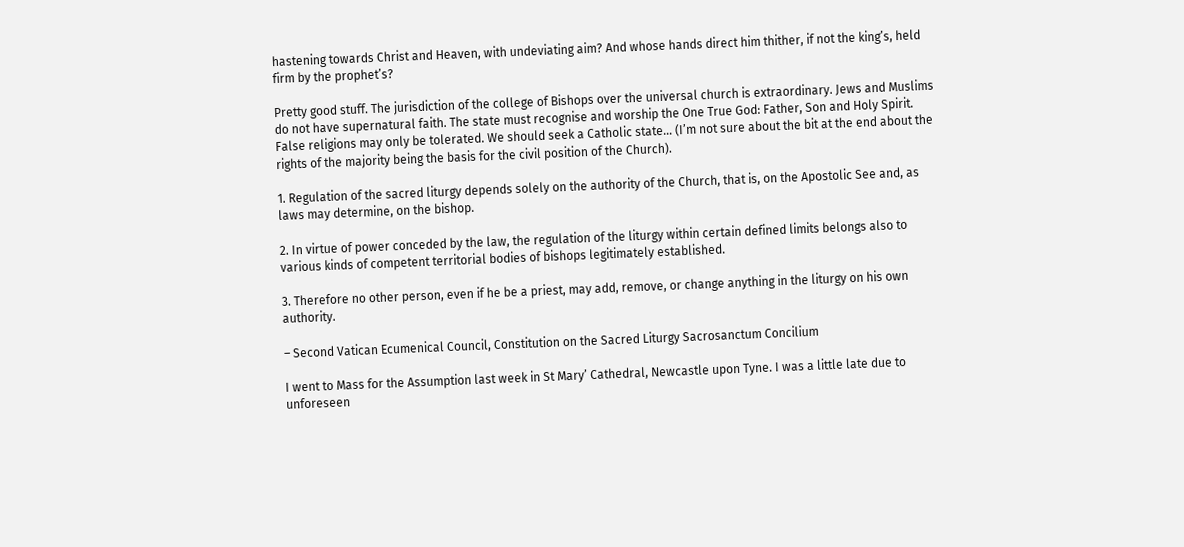hastening towards Christ and Heaven, with undeviating aim? And whose hands direct him thither, if not the king’s, held firm by the prophet’s?

Pretty good stuff. The jurisdiction of the college of Bishops over the universal church is extraordinary. Jews and Muslims do not have supernatural faith. The state must recognise and worship the One True God: Father, Son and Holy Spirit. False religions may only be tolerated. We should seek a Catholic state… (I’m not sure about the bit at the end about the rights of the majority being the basis for the civil position of the Church).

1. Regulation of the sacred liturgy depends solely on the authority of the Church, that is, on the Apostolic See and, as laws may determine, on the bishop.

2. In virtue of power conceded by the law, the regulation of the liturgy within certain defined limits belongs also to various kinds of competent territorial bodies of bishops legitimately established.

3. Therefore no other person, even if he be a priest, may add, remove, or change anything in the liturgy on his own authority.

– Second Vatican Ecumenical Council, Constitution on the Sacred Liturgy Sacrosanctum Concilium

I went to Mass for the Assumption last week in St Mary’ Cathedral, Newcastle upon Tyne. I was a little late due to unforeseen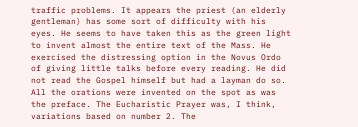traffic problems. It appears the priest (an elderly gentleman) has some sort of difficulty with his eyes. He seems to have taken this as the green light to invent almost the entire text of the Mass. He exercised the distressing option in the Novus Ordo of giving little talks before every reading. He did not read the Gospel himself but had a layman do so. All the orations were invented on the spot as was the preface. The Eucharistic Prayer was, I think, variations based on number 2. The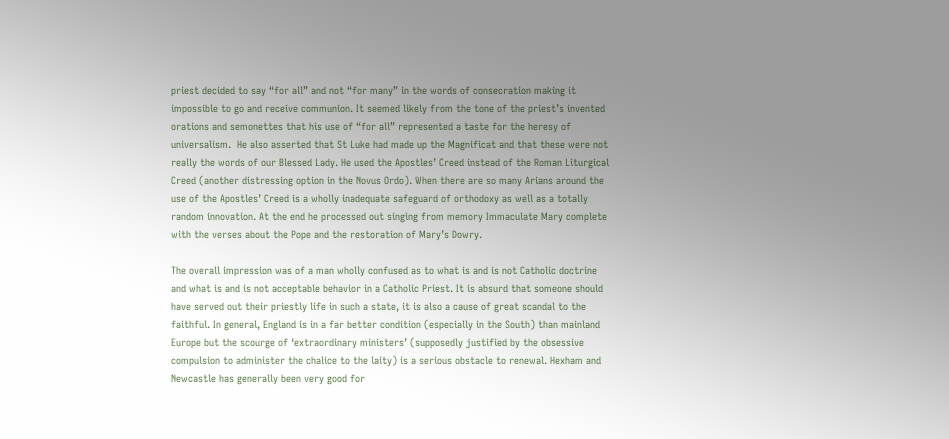priest decided to say “for all” and not “for many” in the words of consecration making it impossible to go and receive communion. It seemed likely from the tone of the priest’s invented orations and semonettes that his use of “for all” represented a taste for the heresy of universalism.  He also asserted that St Luke had made up the Magnificat and that these were not really the words of our Blessed Lady. He used the Apostles’ Creed instead of the Roman Liturgical Creed (another distressing option in the Novus Ordo). When there are so many Arians around the use of the Apostles’ Creed is a wholly inadequate safeguard of orthodoxy as well as a totally random innovation. At the end he processed out singing from memory Immaculate Mary complete with the verses about the Pope and the restoration of Mary’s Dowry.

The overall impression was of a man wholly confused as to what is and is not Catholic doctrine and what is and is not acceptable behavior in a Catholic Priest. It is absurd that someone should have served out their priestly life in such a state, it is also a cause of great scandal to the faithful. In general, England is in a far better condition (especially in the South) than mainland Europe but the scourge of ‘extraordinary ministers’ (supposedly justified by the obsessive compulsion to administer the chalice to the laity) is a serious obstacle to renewal. Hexham and Newcastle has generally been very good for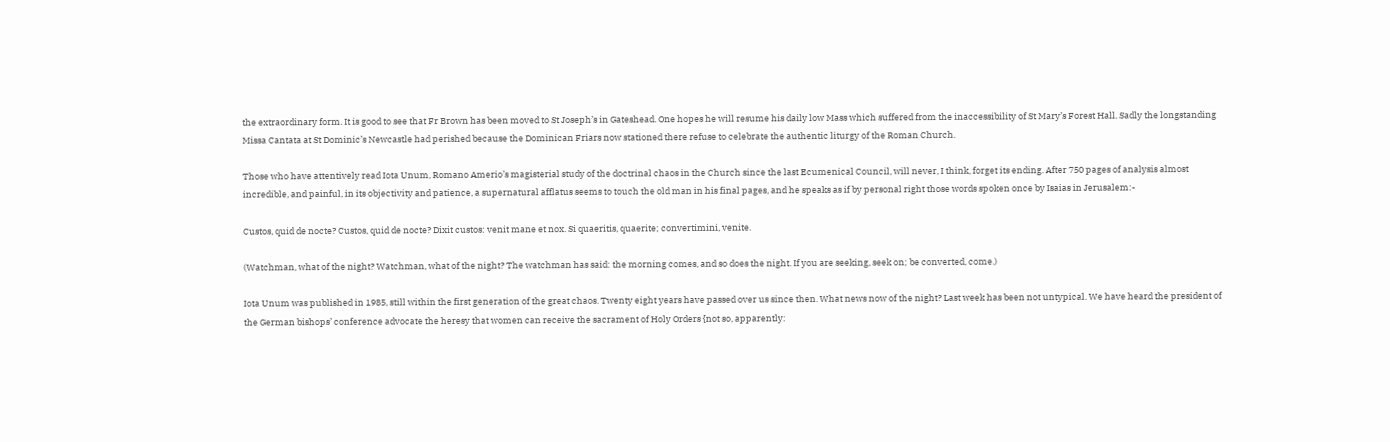the extraordinary form. It is good to see that Fr Brown has been moved to St Joseph’s in Gateshead. One hopes he will resume his daily low Mass which suffered from the inaccessibility of St Mary’s Forest Hall. Sadly the longstanding Missa Cantata at St Dominic’s Newcastle had perished because the Dominican Friars now stationed there refuse to celebrate the authentic liturgy of the Roman Church.

Those who have attentively read Iota Unum, Romano Amerio’s magisterial study of the doctrinal chaos in the Church since the last Ecumenical Council, will never, I think, forget its ending. After 750 pages of analysis almost incredible, and painful, in its objectivity and patience, a supernatural afflatus seems to touch the old man in his final pages, and he speaks as if by personal right those words spoken once by Isaias in Jerusalem:-

Custos, quid de nocte? Custos, quid de nocte? Dixit custos: venit mane et nox. Si quaeritis, quaerite; convertimini, venite.

(Watchman, what of the night? Watchman, what of the night? The watchman has said: the morning comes, and so does the night. If you are seeking, seek on; be converted, come.)

Iota Unum was published in 1985, still within the first generation of the great chaos. Twenty eight years have passed over us since then. What news now of the night? Last week has been not untypical. We have heard the president of the German bishops’ conference advocate the heresy that women can receive the sacrament of Holy Orders {not so, apparently: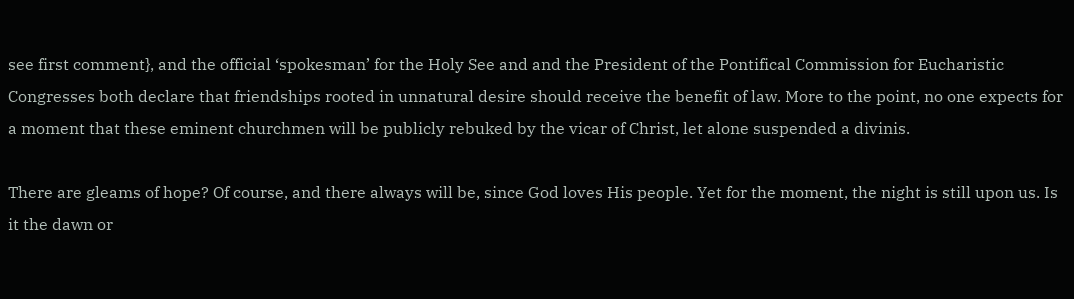see first comment}, and the official ‘spokesman’ for the Holy See and and the President of the Pontifical Commission for Eucharistic Congresses both declare that friendships rooted in unnatural desire should receive the benefit of law. More to the point, no one expects for a moment that these eminent churchmen will be publicly rebuked by the vicar of Christ, let alone suspended a divinis.

There are gleams of hope? Of course, and there always will be, since God loves His people. Yet for the moment, the night is still upon us. Is it the dawn or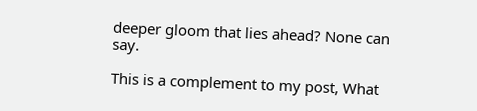deeper gloom that lies ahead? None can  say.

This is a complement to my post, What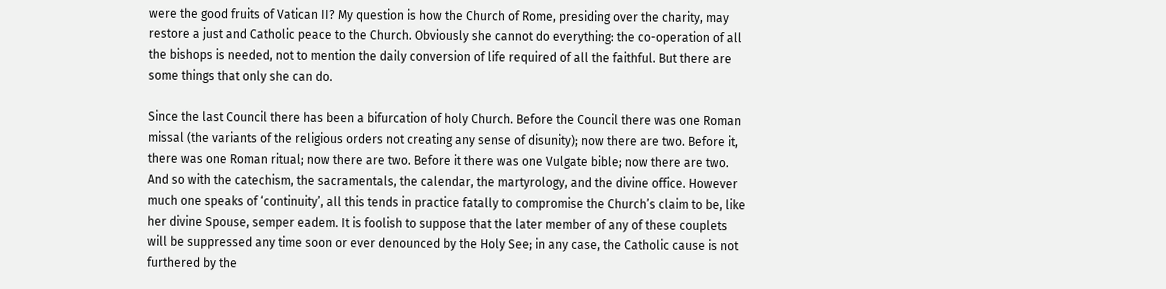were the good fruits of Vatican II? My question is how the Church of Rome, presiding over the charity, may restore a just and Catholic peace to the Church. Obviously she cannot do everything: the co-operation of all the bishops is needed, not to mention the daily conversion of life required of all the faithful. But there are some things that only she can do.

Since the last Council there has been a bifurcation of holy Church. Before the Council there was one Roman missal (the variants of the religious orders not creating any sense of disunity); now there are two. Before it, there was one Roman ritual; now there are two. Before it there was one Vulgate bible; now there are two. And so with the catechism, the sacramentals, the calendar, the martyrology, and the divine office. However much one speaks of ‘continuity’, all this tends in practice fatally to compromise the Church’s claim to be, like her divine Spouse, semper eadem. It is foolish to suppose that the later member of any of these couplets will be suppressed any time soon or ever denounced by the Holy See; in any case, the Catholic cause is not furthered by the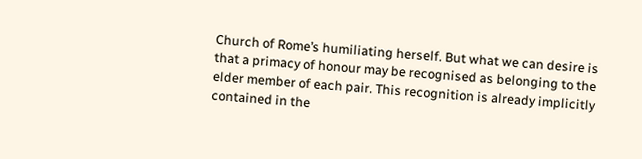Church of Rome’s humiliating herself. But what we can desire is that a primacy of honour may be recognised as belonging to the elder member of each pair. This recognition is already implicitly contained in the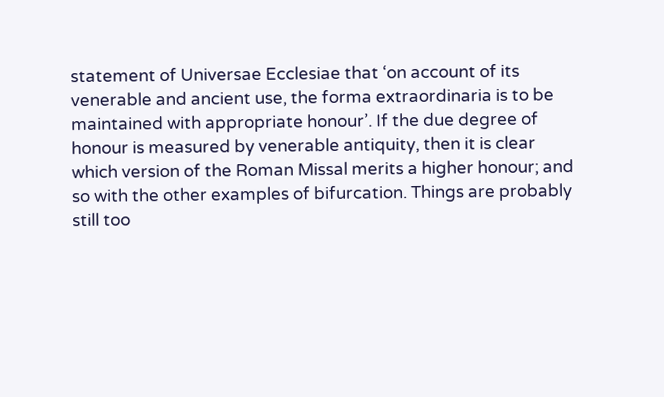statement of Universae Ecclesiae that ‘on account of its venerable and ancient use, the forma extraordinaria is to be maintained with appropriate honour’. If the due degree of honour is measured by venerable antiquity, then it is clear which version of the Roman Missal merits a higher honour; and so with the other examples of bifurcation. Things are probably still too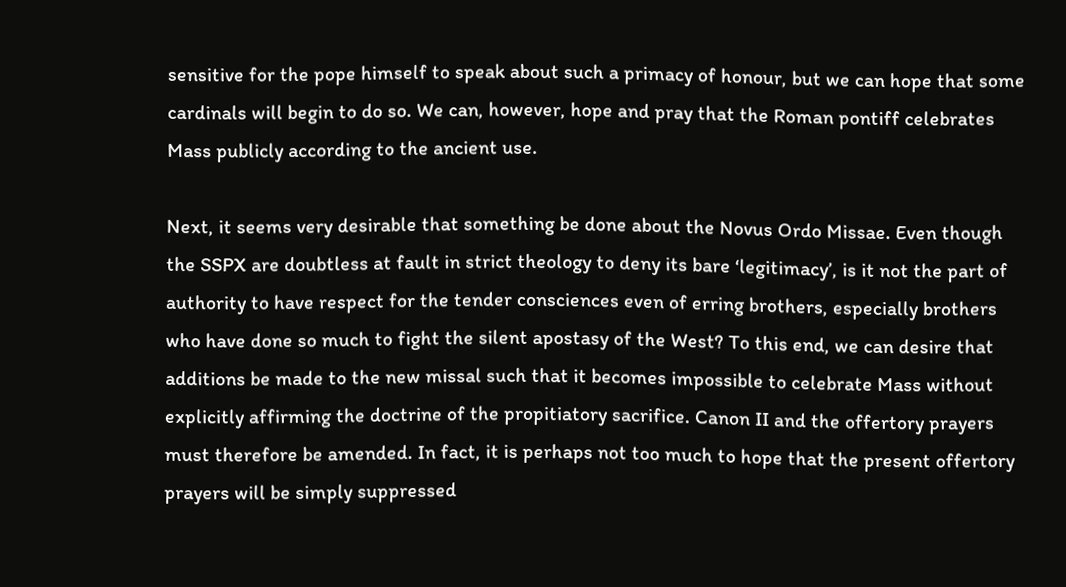sensitive for the pope himself to speak about such a primacy of honour, but we can hope that some cardinals will begin to do so. We can, however, hope and pray that the Roman pontiff celebrates Mass publicly according to the ancient use.

Next, it seems very desirable that something be done about the Novus Ordo Missae. Even though the SSPX are doubtless at fault in strict theology to deny its bare ‘legitimacy’, is it not the part of authority to have respect for the tender consciences even of erring brothers, especially brothers who have done so much to fight the silent apostasy of the West? To this end, we can desire that additions be made to the new missal such that it becomes impossible to celebrate Mass without explicitly affirming the doctrine of the propitiatory sacrifice. Canon II and the offertory prayers must therefore be amended. In fact, it is perhaps not too much to hope that the present offertory prayers will be simply suppressed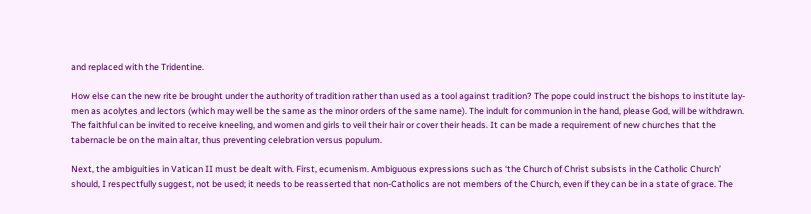and replaced with the Tridentine.

How else can the new rite be brought under the authority of tradition rather than used as a tool against tradition? The pope could instruct the bishops to institute lay-men as acolytes and lectors (which may well be the same as the minor orders of the same name). The indult for communion in the hand, please God, will be withdrawn. The faithful can be invited to receive kneeling, and women and girls to veil their hair or cover their heads. It can be made a requirement of new churches that the tabernacle be on the main altar, thus preventing celebration versus populum.

Next, the ambiguities in Vatican II must be dealt with. First, ecumenism. Ambiguous expressions such as ‘the Church of Christ subsists in the Catholic Church’ should, I respectfully suggest, not be used; it needs to be reasserted that non-Catholics are not members of the Church, even if they can be in a state of grace. The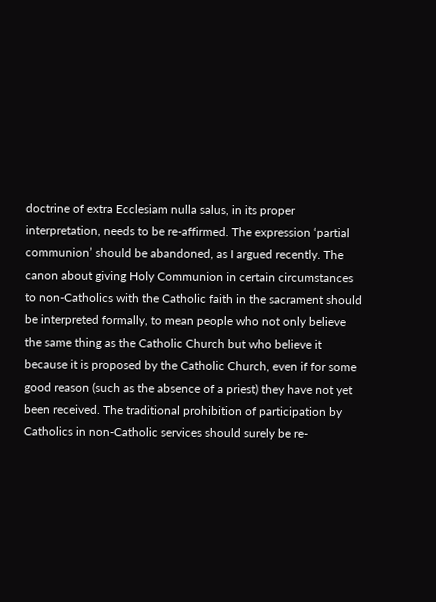doctrine of extra Ecclesiam nulla salus, in its proper interpretation, needs to be re-affirmed. The expression ‘partial communion’ should be abandoned, as I argued recently. The canon about giving Holy Communion in certain circumstances to non-Catholics with the Catholic faith in the sacrament should be interpreted formally, to mean people who not only believe the same thing as the Catholic Church but who believe it because it is proposed by the Catholic Church, even if for some good reason (such as the absence of a priest) they have not yet been received. The traditional prohibition of participation by Catholics in non-Catholic services should surely be re-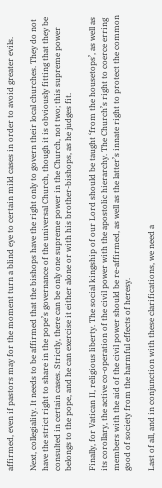affirmed, even if pastors may for the moment turn a blind eye to certain mild cases in order to avoid greater evils.

Next, collegiality. It needs to be affirmed that the bishops have the right only to govern their local churches. They do not have the strict right to share in the pope’s governance of the universal Church, though it is obviously fitting that they be consulted in certain cases. Strictly, there can be only one supreme power in the Church, not two; this supreme power belongs to the pope, and he can exercise it either alone or with his brother-bishops, as he judges fit.

Finally, for Vatican II, religious liberty. The social kingship of our Lord should be taught ‘from the housetops’, as well as its corollary, the active co-operation of the civil power with the apostolic hierarchy. The Church’s right to coerce erring members with the aid of the civil power should be re-affirmed, as well as the latter’s innate right to protect the common good of society from the harmful effects of heresy.

Last of all, and in conjunction with these clarifications, we need a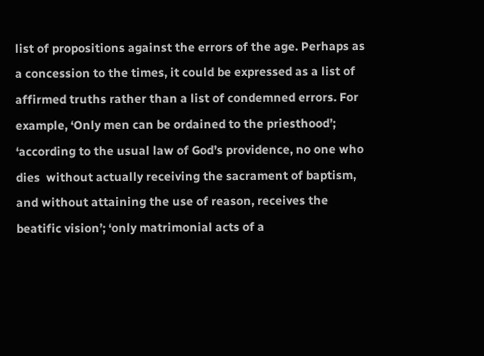list of propositions against the errors of the age. Perhaps as a concession to the times, it could be expressed as a list of affirmed truths rather than a list of condemned errors. For example, ‘Only men can be ordained to the priesthood’; ‘according to the usual law of God’s providence, no one who dies  without actually receiving the sacrament of baptism, and without attaining the use of reason, receives the beatific vision’; ‘only matrimonial acts of a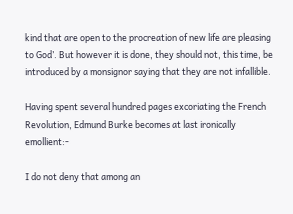kind that are open to the procreation of new life are pleasing to God’. But however it is done, they should not, this time, be introduced by a monsignor saying that they are not infallible.

Having spent several hundred pages excoriating the French Revolution, Edmund Burke becomes at last ironically emollient:-

I do not deny that among an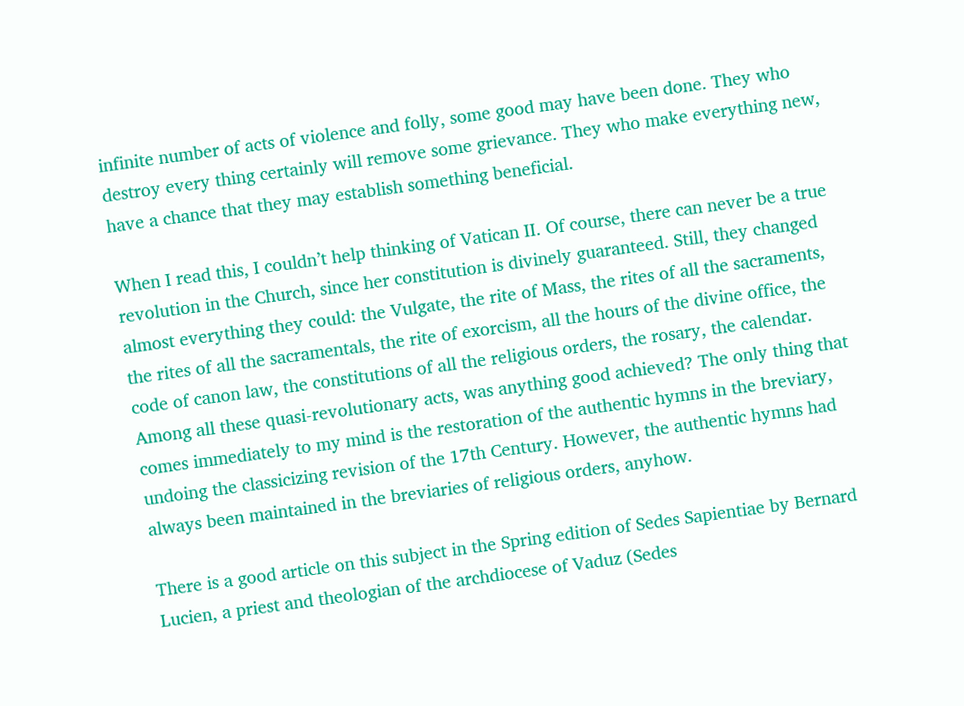infinite number of acts of violence and folly, some good may have been done. They who destroy every thing certainly will remove some grievance. They who make everything new, have a chance that they may establish something beneficial.

When I read this, I couldn’t help thinking of Vatican II. Of course, there can never be a true revolution in the Church, since her constitution is divinely guaranteed. Still, they changed almost everything they could: the Vulgate, the rite of Mass, the rites of all the sacraments, the rites of all the sacramentals, the rite of exorcism, all the hours of the divine office, the code of canon law, the constitutions of all the religious orders, the rosary, the calendar. Among all these quasi-revolutionary acts, was anything good achieved? The only thing that comes immediately to my mind is the restoration of the authentic hymns in the breviary, undoing the classicizing revision of the 17th Century. However, the authentic hymns had always been maintained in the breviaries of religious orders, anyhow.

There is a good article on this subject in the Spring edition of Sedes Sapientiae by Bernard Lucien, a priest and theologian of the archdiocese of Vaduz (Sedes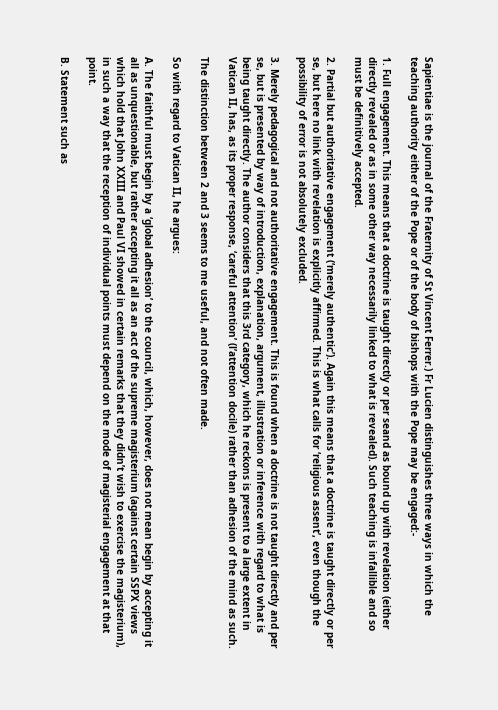Sapientiae is the journal of the Fraternity of St Vincent Ferrer.) Fr Lucien distinguishes three ways in which the teaching authority either of the Pope or of the body of bishops with the Pope may be engaged:-

1. Full engagement. This means that a doctrine is taught directly or per seand as bound up with revelation (either directly revealed or as in some other way necessarily linked to what is revealed). Such teaching is infallible and so must be definitively accepted.

2. Partial but authoritative engagement (‘merely authentic’). Again this means that a doctrine is taught directly or per se, but here no link with revelation is explicitly affirmed. This is what calls for ‘religious assent’, even though the possibility of error is not absolutely excluded.

3. Merely pedagogical and not authoritative engagement. This is found when a doctrine is not taught directly and per se, but is presented by way of introduction, explanation, argument, illustration or inference with regard to what is being taught directly. The author considers that this 3rd category, which he reckons is present to a large extent in Vatican II, has, as its proper response, ‘careful attention’ (l’attention docile) rather than adhesion of the mind as such.

The distinction between 2 and 3 seems to me useful, and not often made.

So with regard to Vatican II, he argues:

A. The faithful must begin by a ‘global adhesion’ to the council, which, however, does not mean begin by accepting it all as unquestionable, but rather accepting it all as an act of the supreme magisterium (against certain SSPX views which hold that John XXIII and Paul VI showed in certain remarks that they didn’t wish to exercise the magisterium), in such a way that the reception of individual points must depend on the mode of magisterial engagement at that point.

B. Statement such as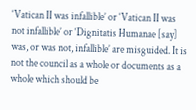‘Vatican II was infallible’ or ‘Vatican II was not infallible’ or ‘Dignitatis Humanae [say] was, or was not, infallible’ are misguided. It is not the council as a whole or documents as a whole which should be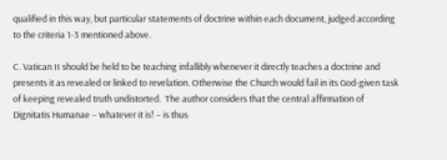qualified in this way, but particular statements of doctrine within each document, judged according to the criteria 1-3 mentioned above.

C. Vatican II should be held to be teaching infallibly whenever it directly teaches a doctrine and presents it as revealed or linked to revelation. Otherwise the Church would fail in its God-given task of keeping revealed truth undistorted.  The author considers that the central affirmation of Dignitatis Humanae – whatever it is! – is thus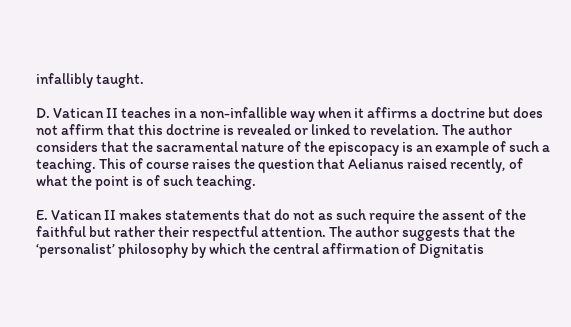infallibly taught.

D. Vatican II teaches in a non-infallible way when it affirms a doctrine but does not affirm that this doctrine is revealed or linked to revelation. The author considers that the sacramental nature of the episcopacy is an example of such a teaching. This of course raises the question that Aelianus raised recently, of what the point is of such teaching.

E. Vatican II makes statements that do not as such require the assent of the faithful but rather their respectful attention. The author suggests that the ‘personalist’ philosophy by which the central affirmation of Dignitatis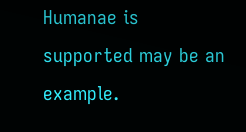Humanae is supported may be an example.